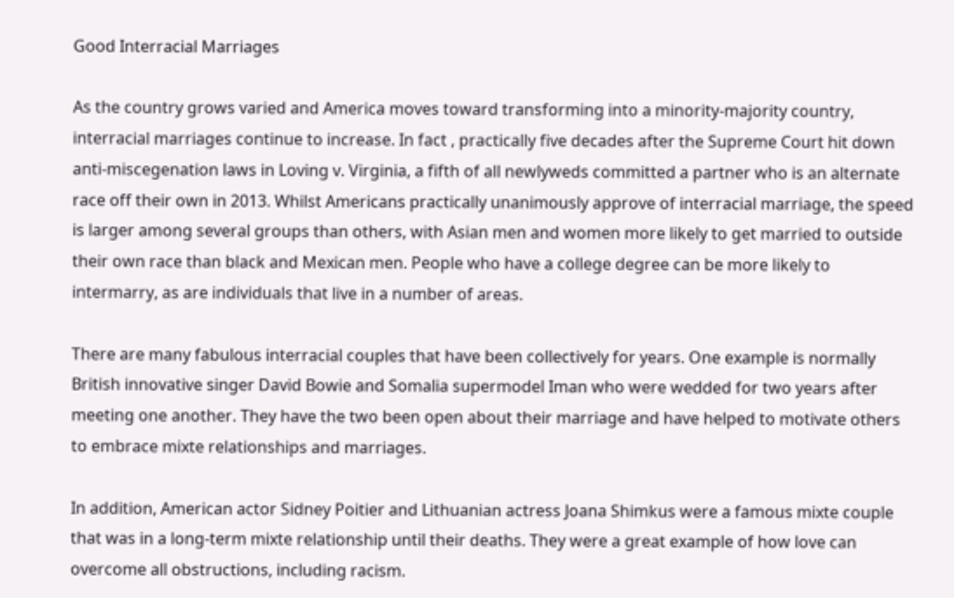Good Interracial Marriages

As the country grows varied and America moves toward transforming into a minority-majority country, interracial marriages continue to increase. In fact , practically five decades after the Supreme Court hit down anti-miscegenation laws in Loving v. Virginia, a fifth of all newlyweds committed a partner who is an alternate race off their own in 2013. Whilst Americans practically unanimously approve of interracial marriage, the speed is larger among several groups than others, with Asian men and women more likely to get married to outside their own race than black and Mexican men. People who have a college degree can be more likely to intermarry, as are individuals that live in a number of areas.

There are many fabulous interracial couples that have been collectively for years. One example is normally British innovative singer David Bowie and Somalia supermodel Iman who were wedded for two years after meeting one another. They have the two been open about their marriage and have helped to motivate others to embrace mixte relationships and marriages.

In addition, American actor Sidney Poitier and Lithuanian actress Joana Shimkus were a famous mixte couple that was in a long-term mixte relationship until their deaths. They were a great example of how love can overcome all obstructions, including racism.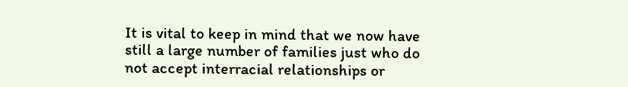It is vital to keep in mind that we now have still a large number of families just who do not accept interracial relationships or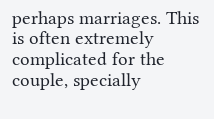perhaps marriages. This is often extremely complicated for the couple, specially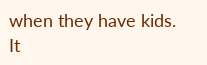when they have kids. It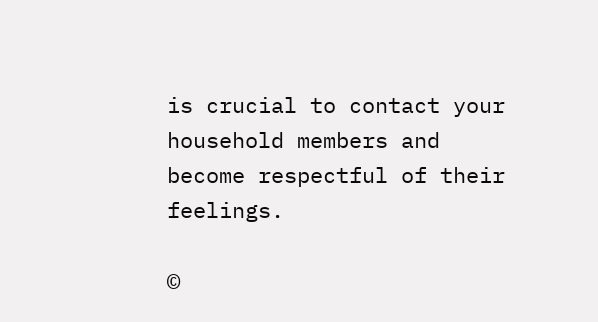is crucial to contact your household members and become respectful of their feelings.

©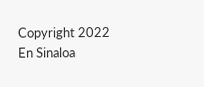Copyright 2022 En Sinaloa